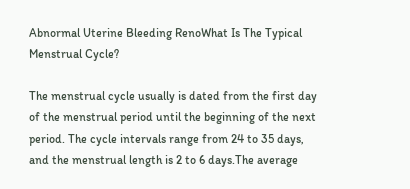Abnormal Uterine Bleeding RenoWhat Is The Typical Menstrual Cycle?

The menstrual cycle usually is dated from the first day of the menstrual period until the beginning of the next period. The cycle intervals range from 24 to 35 days, and the menstrual length is 2 to 6 days.The average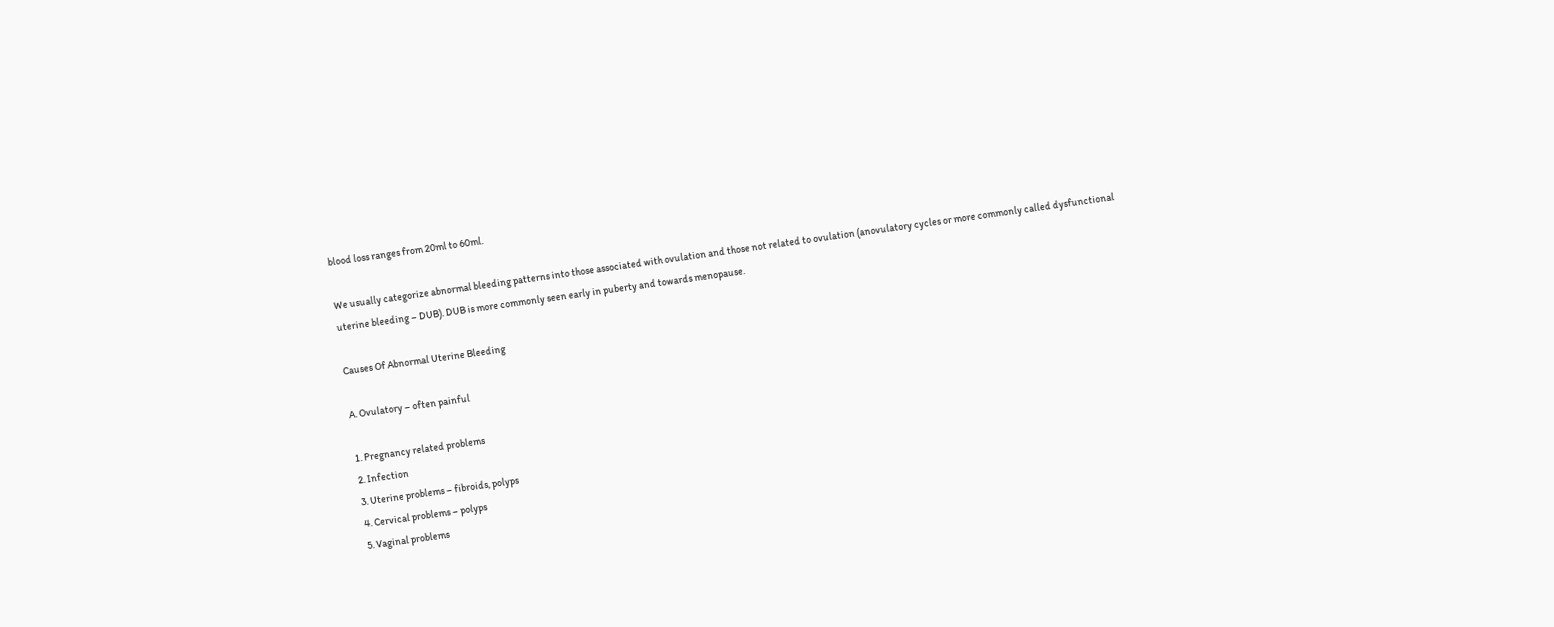blood loss ranges from 20ml to 60ml.

We usually categorize abnormal bleeding patterns into those associated with ovulation and those not related to ovulation (anovulatory cycles or more commonly called dysfunctional uterine bleeding – DUB). DUB is more commonly seen early in puberty and towards menopause.

Causes Of Abnormal Uterine Bleeding

A. Ovulatory – often painful

1. Pregnancy related problems
2. Infection
3. Uterine problems – fibroids, polyps
4. Cervical problems – polyps
5. Vaginal problems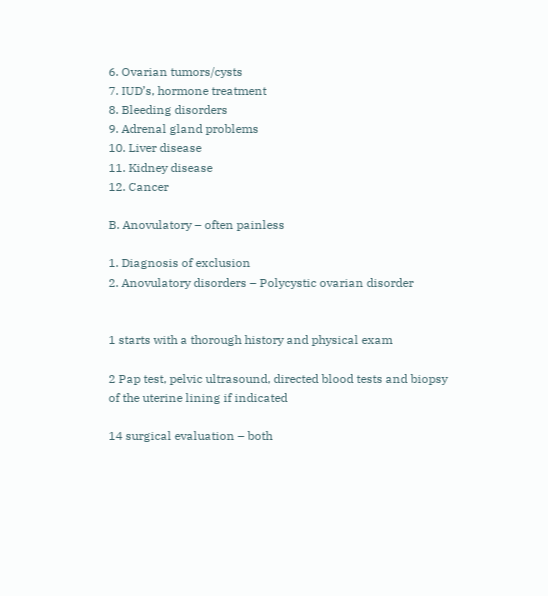6. Ovarian tumors/cysts
7. IUD’s, hormone treatment
8. Bleeding disorders
9. Adrenal gland problems
10. Liver disease
11. Kidney disease
12. Cancer

B. Anovulatory – often painless

1. Diagnosis of exclusion
2. Anovulatory disorders – Polycystic ovarian disorder


1 starts with a thorough history and physical exam

2 Pap test, pelvic ultrasound, directed blood tests and biopsy of the uterine lining if indicated

14 surgical evaluation – both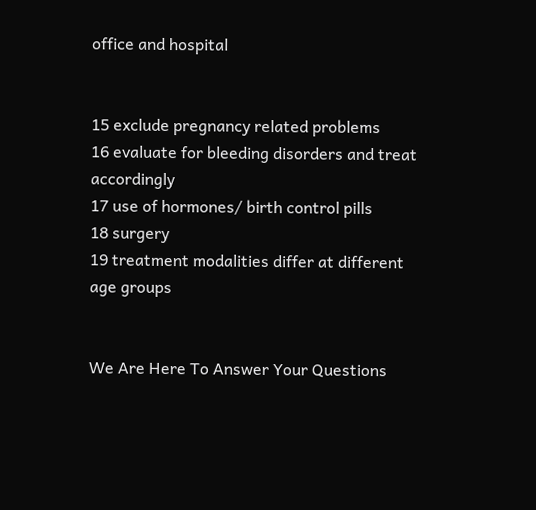office and hospital


15 exclude pregnancy related problems
16 evaluate for bleeding disorders and treat accordingly
17 use of hormones/ birth control pills
18 surgery
19 treatment modalities differ at different age groups


We Are Here To Answer Your Questions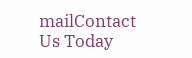mailContact Us Today